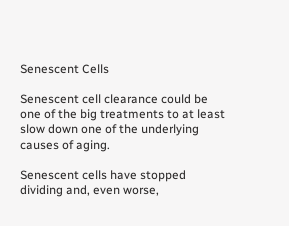Senescent Cells

Senescent cell clearance could be one of the big treatments to at least slow down one of the underlying causes of aging.

Senescent cells have stopped dividing and, even worse,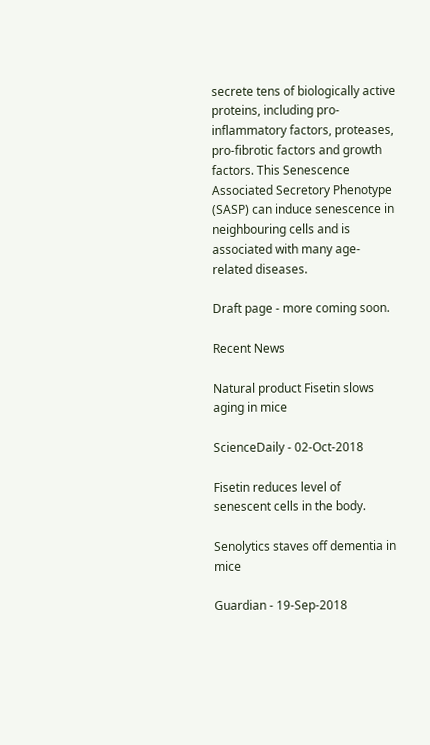secrete tens of biologically active proteins, including pro-inflammatory factors, proteases, pro-fibrotic factors and growth factors. This Senescence Associated Secretory Phenotype (SASP) can induce senescence in neighbouring cells and is associated with many age-related diseases.

Draft page - more coming soon.

Recent News

Natural product Fisetin slows aging in mice

ScienceDaily - 02-Oct-2018

Fisetin reduces level of senescent cells in the body.

Senolytics staves off dementia in mice

Guardian - 19-Sep-2018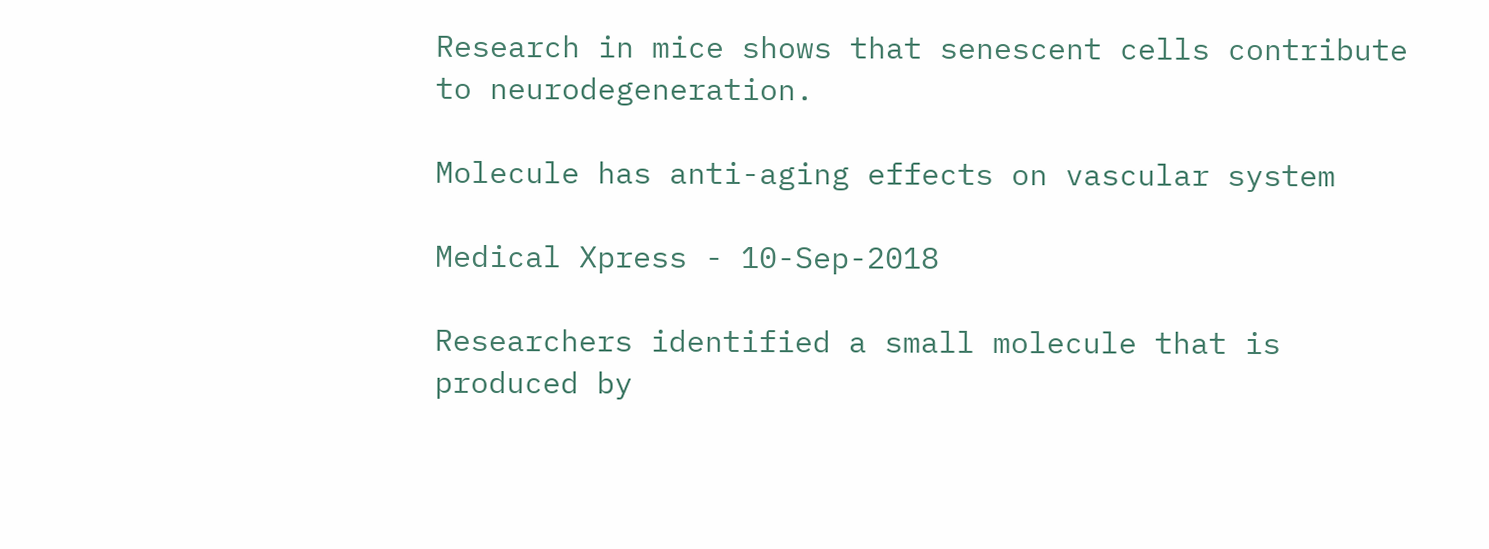Research in mice shows that senescent cells contribute to neurodegeneration.

Molecule has anti-aging effects on vascular system

Medical Xpress - 10-Sep-2018

Researchers identified a small molecule that is produced by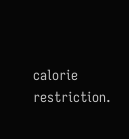calorie restriction.